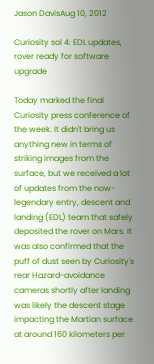Jason DavisAug 10, 2012

Curiosity sol 4: EDL updates, rover ready for software upgrade

Today marked the final Curiosity press conference of the week. It didn't bring us anything new in terms of striking images from the surface, but we received a lot of updates from the now-legendary entry, descent and landing (EDL) team that safely deposited the rover on Mars. It was also confirmed that the puff of dust seen by Curiosity's rear Hazard-avoidance cameras shortly after landing was likely the descent stage impacting the Martian surface at around 160 kilometers per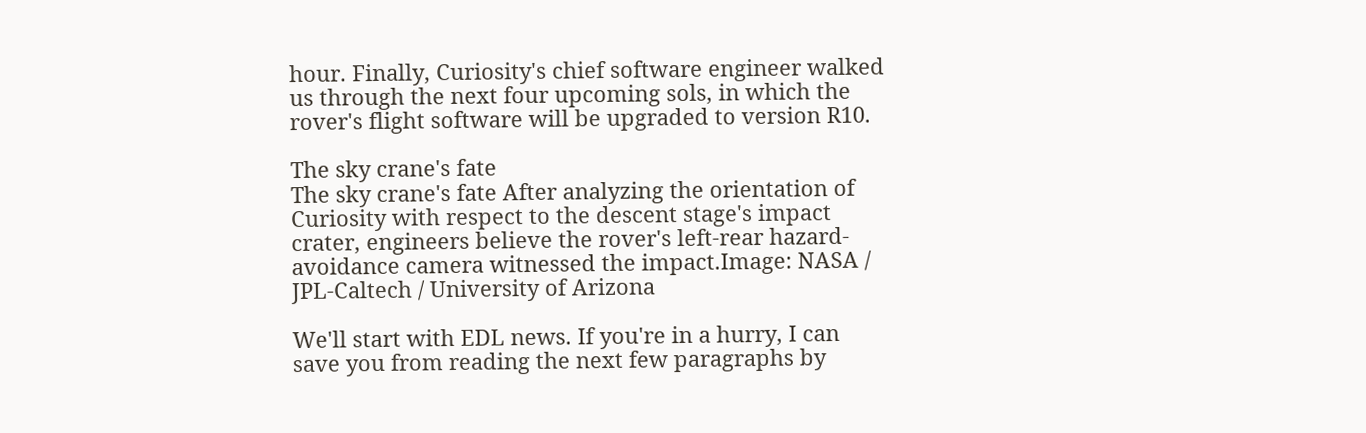hour. Finally, Curiosity's chief software engineer walked us through the next four upcoming sols, in which the rover's flight software will be upgraded to version R10.

The sky crane's fate
The sky crane's fate After analyzing the orientation of Curiosity with respect to the descent stage's impact crater, engineers believe the rover's left-rear hazard-avoidance camera witnessed the impact.Image: NASA / JPL-Caltech / University of Arizona

We'll start with EDL news. If you're in a hurry, I can save you from reading the next few paragraphs by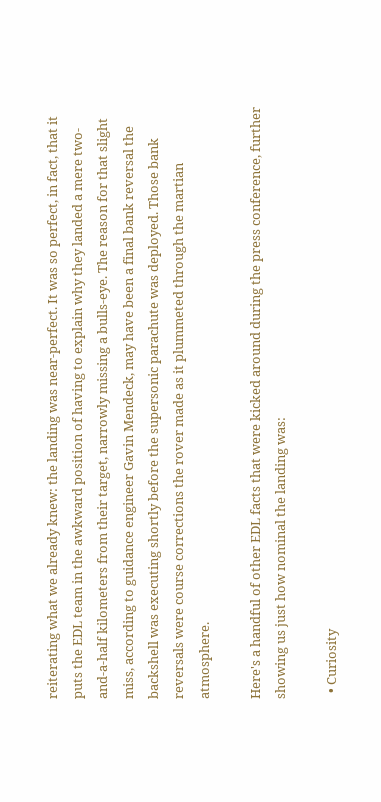reiterating what we already knew: the landing was near-perfect. It was so perfect, in fact, that it puts the EDL team in the awkward position of having to explain why they landed a mere two-and-a-half kilometers from their target, narrowly missing a bulls-eye. The reason for that slight miss, according to guidance engineer Gavin Mendeck, may have been a final bank reversal the backshell was executing shortly before the supersonic parachute was deployed. Those bank reversals were course corrections the rover made as it plummeted through the martian atmosphere.

Here's a handful of other EDL facts that were kicked around during the press conference, further showing us just how nominal the landing was:

  • Curiosity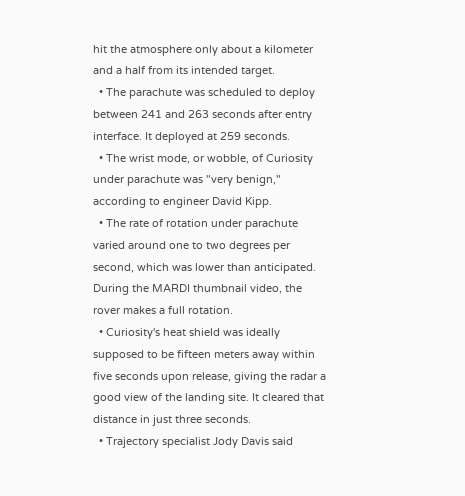hit the atmosphere only about a kilometer and a half from its intended target.
  • The parachute was scheduled to deploy between 241 and 263 seconds after entry interface. It deployed at 259 seconds.
  • The wrist mode, or wobble, of Curiosity under parachute was "very benign," according to engineer David Kipp.
  • The rate of rotation under parachute varied around one to two degrees per second, which was lower than anticipated. During the MARDI thumbnail video, the rover makes a full rotation.
  • Curiosity's heat shield was ideally supposed to be fifteen meters away within five seconds upon release, giving the radar a good view of the landing site. It cleared that distance in just three seconds.
  • Trajectory specialist Jody Davis said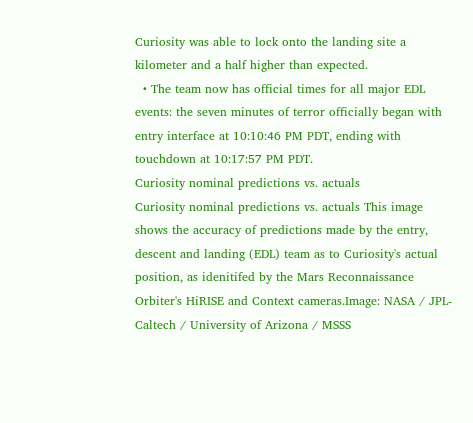Curiosity was able to lock onto the landing site a kilometer and a half higher than expected.
  • The team now has official times for all major EDL events: the seven minutes of terror officially began with entry interface at 10:10:46 PM PDT, ending with touchdown at 10:17:57 PM PDT.
Curiosity nominal predictions vs. actuals
Curiosity nominal predictions vs. actuals This image shows the accuracy of predictions made by the entry, descent and landing (EDL) team as to Curiosity's actual position, as idenitifed by the Mars Reconnaissance Orbiter's HiRISE and Context cameras.Image: NASA / JPL-Caltech / University of Arizona / MSSS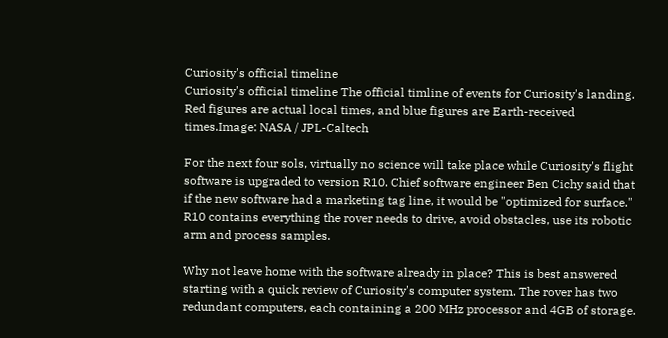Curiosity's official timeline
Curiosity's official timeline The official timline of events for Curiosity's landing. Red figures are actual local times, and blue figures are Earth-received times.Image: NASA / JPL-Caltech

For the next four sols, virtually no science will take place while Curiosity's flight software is upgraded to version R10. Chief software engineer Ben Cichy said that if the new software had a marketing tag line, it would be "optimized for surface." R10 contains everything the rover needs to drive, avoid obstacles, use its robotic arm and process samples.

Why not leave home with the software already in place? This is best answered starting with a quick review of Curiosity's computer system. The rover has two redundant computers, each containing a 200 MHz processor and 4GB of storage.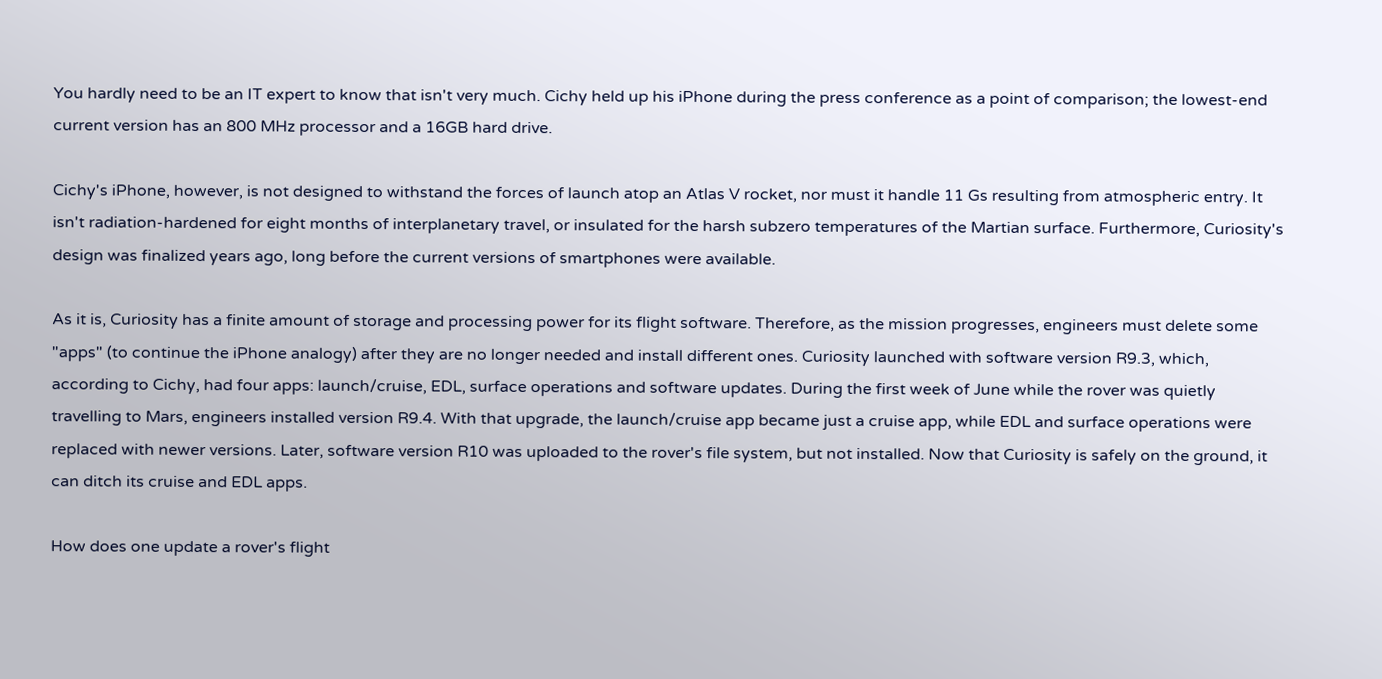You hardly need to be an IT expert to know that isn't very much. Cichy held up his iPhone during the press conference as a point of comparison; the lowest-end current version has an 800 MHz processor and a 16GB hard drive.

Cichy's iPhone, however, is not designed to withstand the forces of launch atop an Atlas V rocket, nor must it handle 11 Gs resulting from atmospheric entry. It isn't radiation-hardened for eight months of interplanetary travel, or insulated for the harsh subzero temperatures of the Martian surface. Furthermore, Curiosity's design was finalized years ago, long before the current versions of smartphones were available.

As it is, Curiosity has a finite amount of storage and processing power for its flight software. Therefore, as the mission progresses, engineers must delete some "apps" (to continue the iPhone analogy) after they are no longer needed and install different ones. Curiosity launched with software version R9.3, which, according to Cichy, had four apps: launch/cruise, EDL, surface operations and software updates. During the first week of June while the rover was quietly travelling to Mars, engineers installed version R9.4. With that upgrade, the launch/cruise app became just a cruise app, while EDL and surface operations were replaced with newer versions. Later, software version R10 was uploaded to the rover's file system, but not installed. Now that Curiosity is safely on the ground, it can ditch its cruise and EDL apps.

How does one update a rover's flight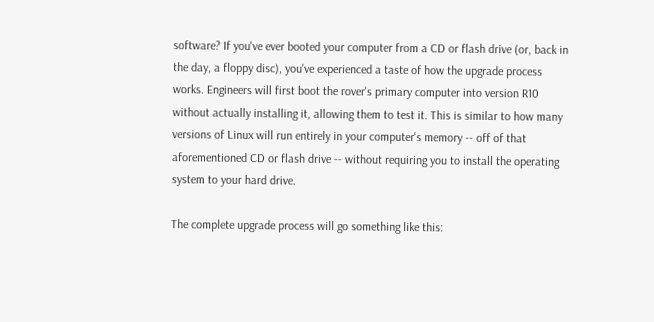software? If you've ever booted your computer from a CD or flash drive (or, back in the day, a floppy disc), you've experienced a taste of how the upgrade process works. Engineers will first boot the rover's primary computer into version R10 without actually installing it, allowing them to test it. This is similar to how many versions of Linux will run entirely in your computer's memory -- off of that aforementioned CD or flash drive -- without requiring you to install the operating system to your hard drive.

The complete upgrade process will go something like this: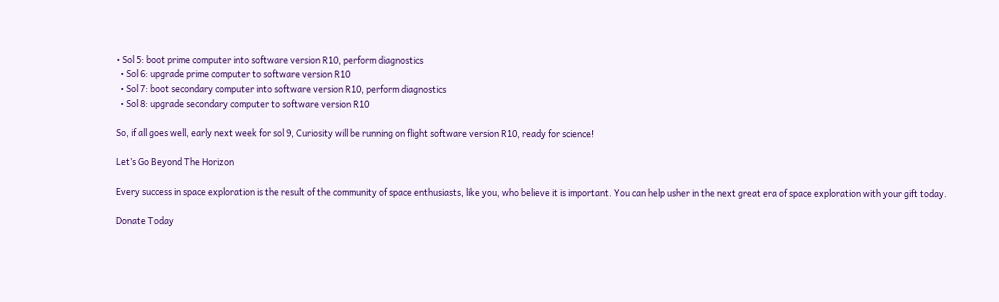• Sol 5: boot prime computer into software version R10, perform diagnostics
  • Sol 6: upgrade prime computer to software version R10
  • Sol 7: boot secondary computer into software version R10, perform diagnostics
  • Sol 8: upgrade secondary computer to software version R10

So, if all goes well, early next week for sol 9, Curiosity will be running on flight software version R10, ready for science!

Let’s Go Beyond The Horizon

Every success in space exploration is the result of the community of space enthusiasts, like you, who believe it is important. You can help usher in the next great era of space exploration with your gift today.

Donate Today